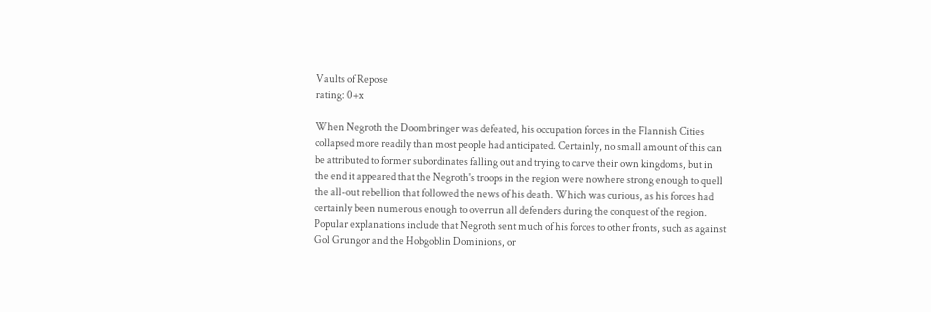Vaults of Repose
rating: 0+x

When Negroth the Doombringer was defeated, his occupation forces in the Flannish Cities collapsed more readily than most people had anticipated. Certainly, no small amount of this can be attributed to former subordinates falling out and trying to carve their own kingdoms, but in the end it appeared that the Negroth's troops in the region were nowhere strong enough to quell the all-out rebellion that followed the news of his death. Which was curious, as his forces had certainly been numerous enough to overrun all defenders during the conquest of the region. Popular explanations include that Negroth sent much of his forces to other fronts, such as against Gol Grungor and the Hobgoblin Dominions, or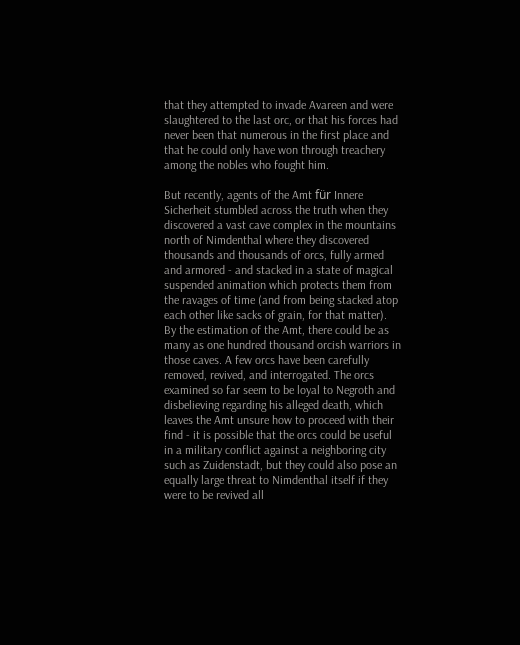that they attempted to invade Avareen and were slaughtered to the last orc, or that his forces had never been that numerous in the first place and that he could only have won through treachery among the nobles who fought him.

But recently, agents of the Amt für Innere Sicherheit stumbled across the truth when they discovered a vast cave complex in the mountains north of Nimdenthal where they discovered thousands and thousands of orcs, fully armed and armored - and stacked in a state of magical suspended animation which protects them from the ravages of time (and from being stacked atop each other like sacks of grain, for that matter). By the estimation of the Amt, there could be as many as one hundred thousand orcish warriors in those caves. A few orcs have been carefully removed, revived, and interrogated. The orcs examined so far seem to be loyal to Negroth and disbelieving regarding his alleged death, which leaves the Amt unsure how to proceed with their find - it is possible that the orcs could be useful in a military conflict against a neighboring city such as Zuidenstadt, but they could also pose an equally large threat to Nimdenthal itself if they were to be revived all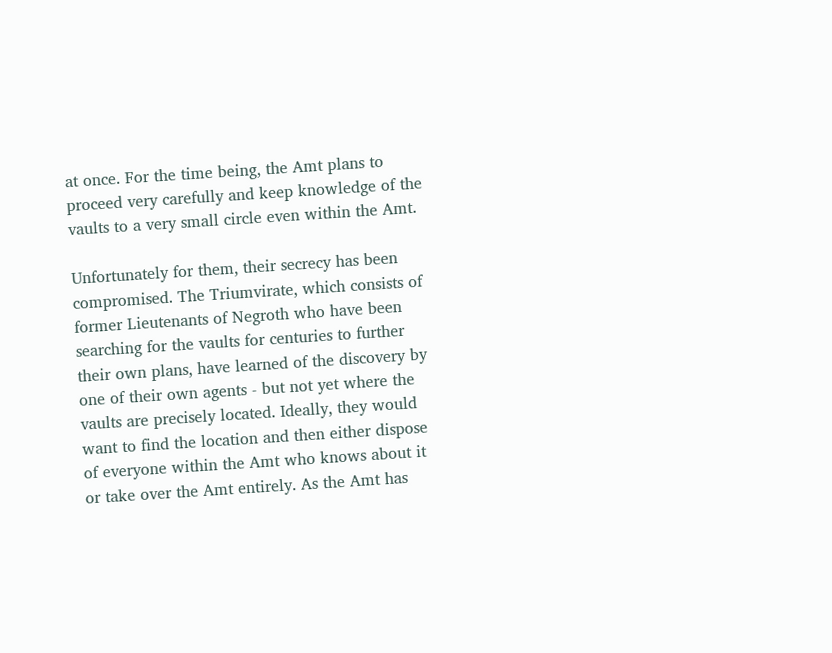at once. For the time being, the Amt plans to proceed very carefully and keep knowledge of the vaults to a very small circle even within the Amt.

Unfortunately for them, their secrecy has been compromised. The Triumvirate, which consists of former Lieutenants of Negroth who have been searching for the vaults for centuries to further their own plans, have learned of the discovery by one of their own agents - but not yet where the vaults are precisely located. Ideally, they would want to find the location and then either dispose of everyone within the Amt who knows about it or take over the Amt entirely. As the Amt has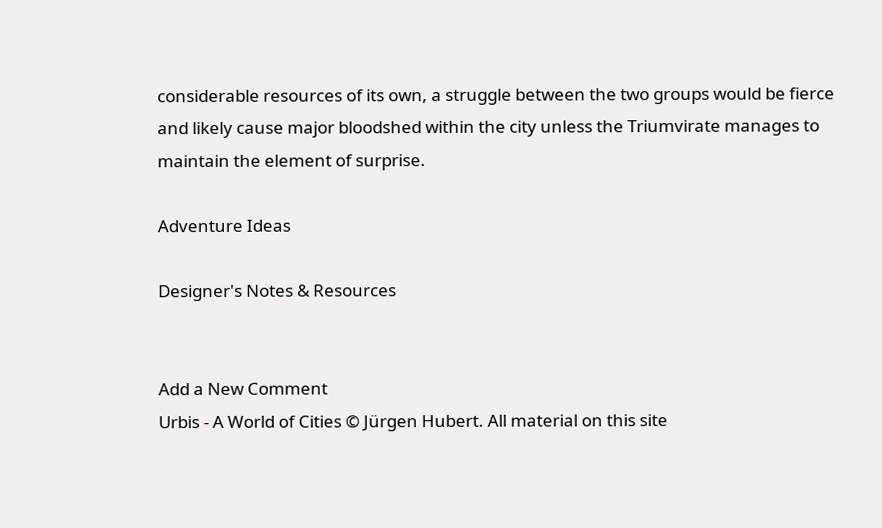considerable resources of its own, a struggle between the two groups would be fierce and likely cause major bloodshed within the city unless the Triumvirate manages to maintain the element of surprise.

Adventure Ideas

Designer's Notes & Resources


Add a New Comment
Urbis - A World of Cities © Jürgen Hubert. All material on this site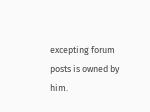excepting forum posts is owned by him.